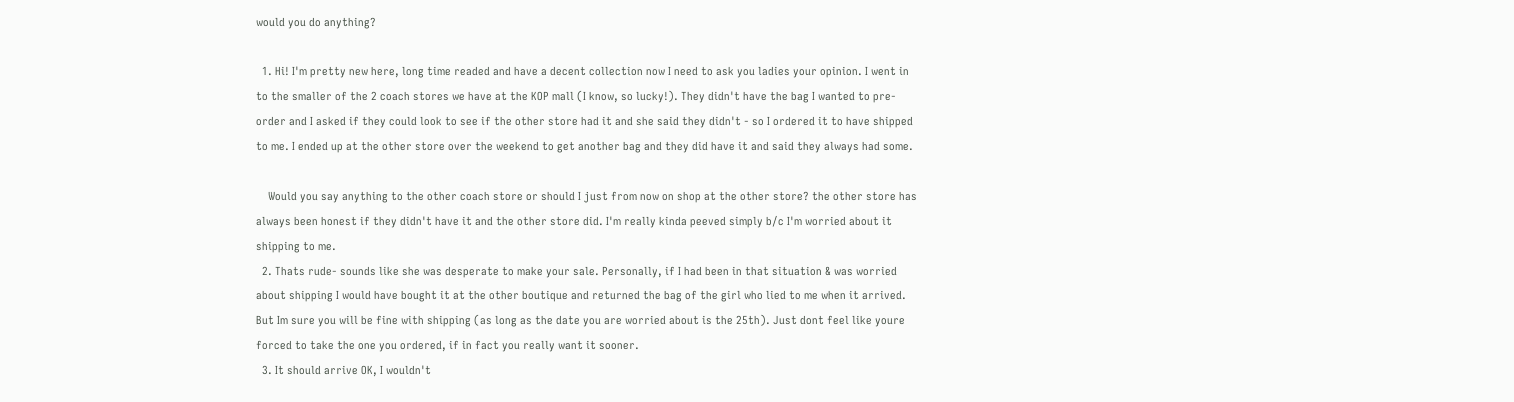would you do anything?

  1. Hi! I'm pretty new here, long time readed and have a decent collection now I need to ask you ladies your opinion. I went in to the smaller of the 2 coach stores we have at the KOP mall (I know, so lucky!). They didn't have the bag I wanted to pre-order and I asked if they could look to see if the other store had it and she said they didn't - so I ordered it to have shipped to me. I ended up at the other store over the weekend to get another bag and they did have it and said they always had some.

    Would you say anything to the other coach store or should I just from now on shop at the other store? the other store has always been honest if they didn't have it and the other store did. I'm really kinda peeved simply b/c I'm worried about it shipping to me.
  2. Thats rude- sounds like she was desperate to make your sale. Personally, if I had been in that situation & was worried about shipping I would have bought it at the other boutique and returned the bag of the girl who lied to me when it arrived. But Im sure you will be fine with shipping (as long as the date you are worried about is the 25th). Just dont feel like youre forced to take the one you ordered, if in fact you really want it sooner.
  3. It should arrive OK, I wouldn't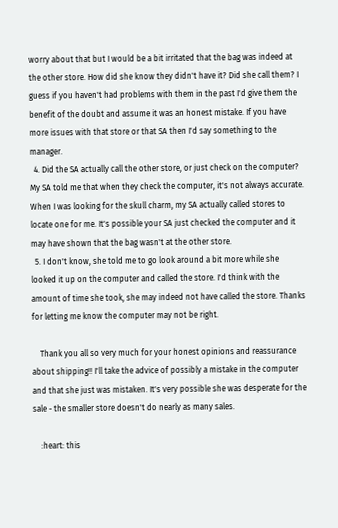worry about that but I would be a bit irritated that the bag was indeed at the other store. How did she know they didn't have it? Did she call them? I guess if you haven't had problems with them in the past I'd give them the benefit of the doubt and assume it was an honest mistake. If you have more issues with that store or that SA then I'd say something to the manager.
  4. Did the SA actually call the other store, or just check on the computer? My SA told me that when they check the computer, it's not always accurate. When I was looking for the skull charm, my SA actually called stores to locate one for me. It's possible your SA just checked the computer and it may have shown that the bag wasn't at the other store.
  5. I don't know, she told me to go look around a bit more while she looked it up on the computer and called the store. I'd think with the amount of time she took, she may indeed not have called the store. Thanks for letting me know the computer may not be right.

    Thank you all so very much for your honest opinions and reassurance about shipping!! I'll take the advice of possibly a mistake in the computer and that she just was mistaken. It's very possible she was desperate for the sale - the smaller store doesn't do nearly as many sales.

    :heart: this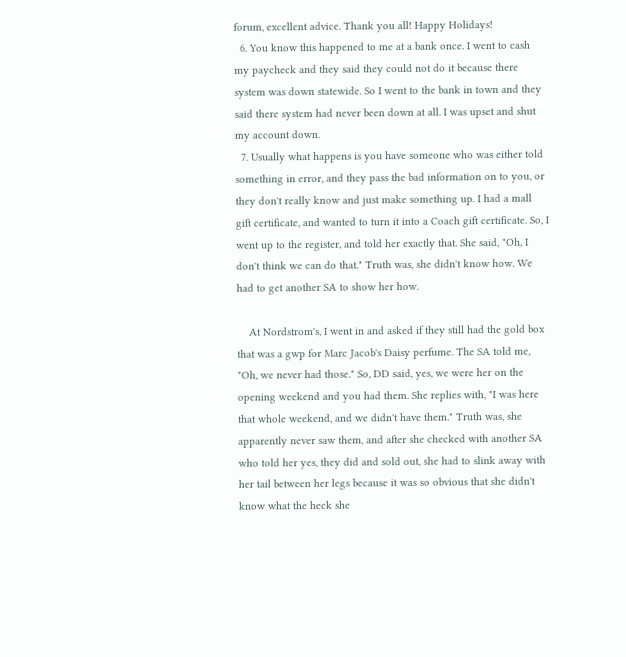forum, excellent advice. Thank you all! Happy Holidays!
  6. You know this happened to me at a bank once. I went to cash my paycheck and they said they could not do it because there system was down statewide. So I went to the bank in town and they said there system had never been down at all. I was upset and shut my account down.
  7. Usually what happens is you have someone who was either told something in error, and they pass the bad information on to you, or they don't really know and just make something up. I had a mall gift certificate, and wanted to turn it into a Coach gift certificate. So, I went up to the register, and told her exactly that. She said, "Oh, I don't think we can do that." Truth was, she didn't know how. We had to get another SA to show her how.

    At Nordstrom's, I went in and asked if they still had the gold box that was a gwp for Marc Jacob's Daisy perfume. The SA told me, "Oh, we never had those." So, DD said, yes, we were her on the opening weekend and you had them. She replies with, "I was here that whole weekend, and we didn't have them." Truth was, she apparently never saw them, and after she checked with another SA who told her yes, they did and sold out, she had to slink away with her tail between her legs because it was so obvious that she didn't know what the heck she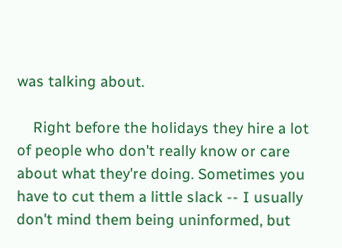was talking about.

    Right before the holidays they hire a lot of people who don't really know or care about what they're doing. Sometimes you have to cut them a little slack -- I usually don't mind them being uninformed, but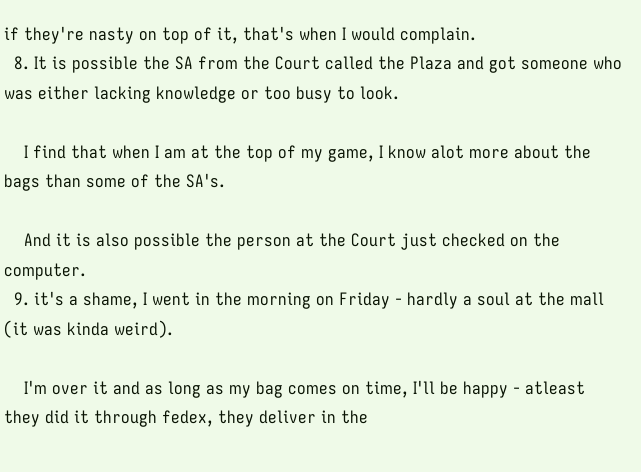if they're nasty on top of it, that's when I would complain.
  8. It is possible the SA from the Court called the Plaza and got someone who was either lacking knowledge or too busy to look.

    I find that when I am at the top of my game, I know alot more about the bags than some of the SA's.

    And it is also possible the person at the Court just checked on the computer.
  9. it's a shame, I went in the morning on Friday - hardly a soul at the mall (it was kinda weird).

    I'm over it and as long as my bag comes on time, I'll be happy - atleast they did it through fedex, they deliver in the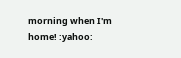morning when I'm home! :yahoo: